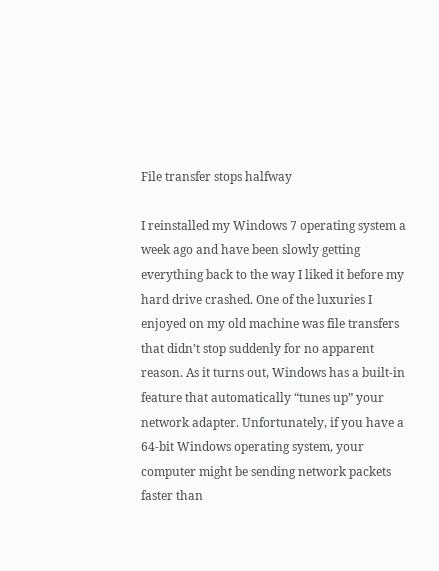File transfer stops halfway

I reinstalled my Windows 7 operating system a week ago and have been slowly getting everything back to the way I liked it before my hard drive crashed. One of the luxuries I enjoyed on my old machine was file transfers that didn’t stop suddenly for no apparent reason. As it turns out, Windows has a built-in feature that automatically “tunes up” your network adapter. Unfortunately, if you have a 64-bit Windows operating system, your computer might be sending network packets faster than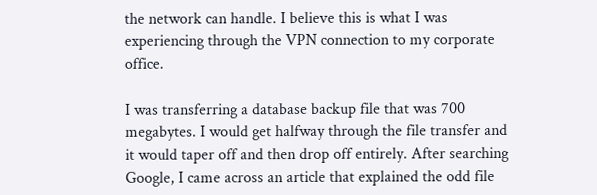the network can handle. I believe this is what I was experiencing through the VPN connection to my corporate office.

I was transferring a database backup file that was 700 megabytes. I would get halfway through the file transfer and it would taper off and then drop off entirely. After searching Google, I came across an article that explained the odd file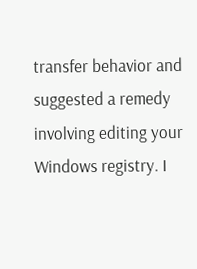transfer behavior and suggested a remedy involving editing your Windows registry. I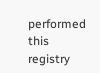performed this registry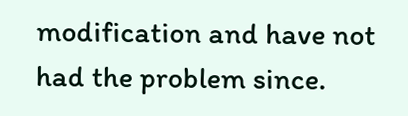modification and have not had the problem since.